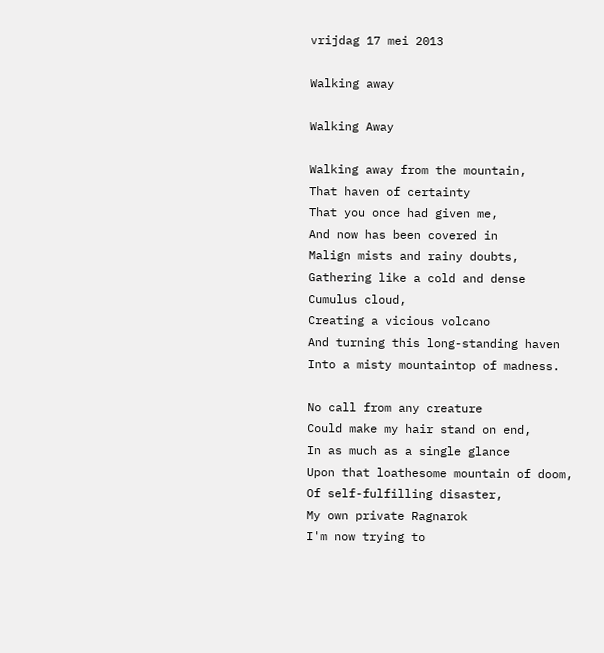vrijdag 17 mei 2013

Walking away

Walking Away

Walking away from the mountain,
That haven of certainty
That you once had given me,
And now has been covered in
Malign mists and rainy doubts,
Gathering like a cold and dense
Cumulus cloud,
Creating a vicious volcano
And turning this long-standing haven
Into a misty mountaintop of madness.

No call from any creature
Could make my hair stand on end,
In as much as a single glance
Upon that loathesome mountain of doom,
Of self-fulfilling disaster,
My own private Ragnarok
I'm now trying to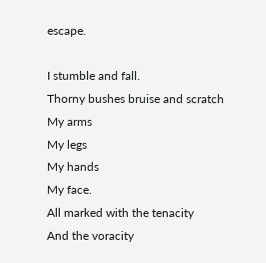escape.

I stumble and fall.
Thorny bushes bruise and scratch
My arms
My legs
My hands
My face.
All marked with the tenacity
And the voracity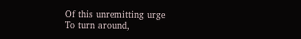Of this unremitting urge
To turn around,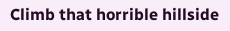Climb that horrible hillside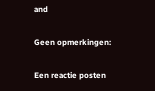and

Geen opmerkingen:

Een reactie posten